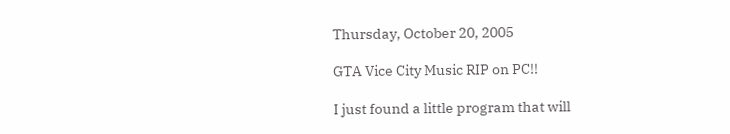Thursday, October 20, 2005

GTA Vice City Music RIP on PC!!

I just found a little program that will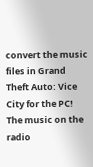convert the music files in Grand Theft Auto: Vice City for the PC! The music on the radio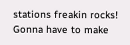stations freakin rocks! Gonna have to make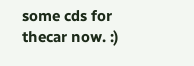some cds for thecar now. :)